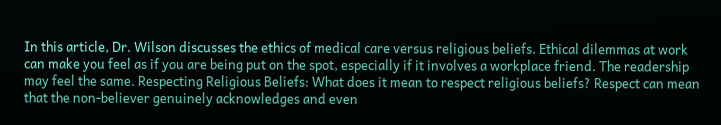In this article, Dr. Wilson discusses the ethics of medical care versus religious beliefs. Ethical dilemmas at work can make you feel as if you are being put on the spot, especially if it involves a workplace friend. The readership may feel the same. Respecting Religious Beliefs: What does it mean to respect religious beliefs? Respect can mean that the non-believer genuinely acknowledges and even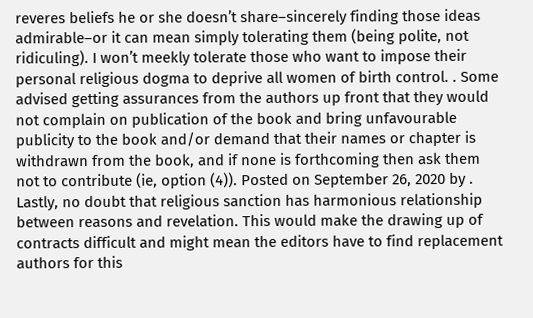reveres beliefs he or she doesn’t share–sincerely finding those ideas admirable–or it can mean simply tolerating them (being polite, not ridiculing). I won’t meekly tolerate those who want to impose their personal religious dogma to deprive all women of birth control. . Some advised getting assurances from the authors up front that they would not complain on publication of the book and bring unfavourable publicity to the book and/or demand that their names or chapter is withdrawn from the book, and if none is forthcoming then ask them not to contribute (ie, option (4)). Posted on September 26, 2020 by . Lastly, no doubt that religious sanction has harmonious relationship between reasons and revelation. This would make the drawing up of contracts difficult and might mean the editors have to find replacement authors for this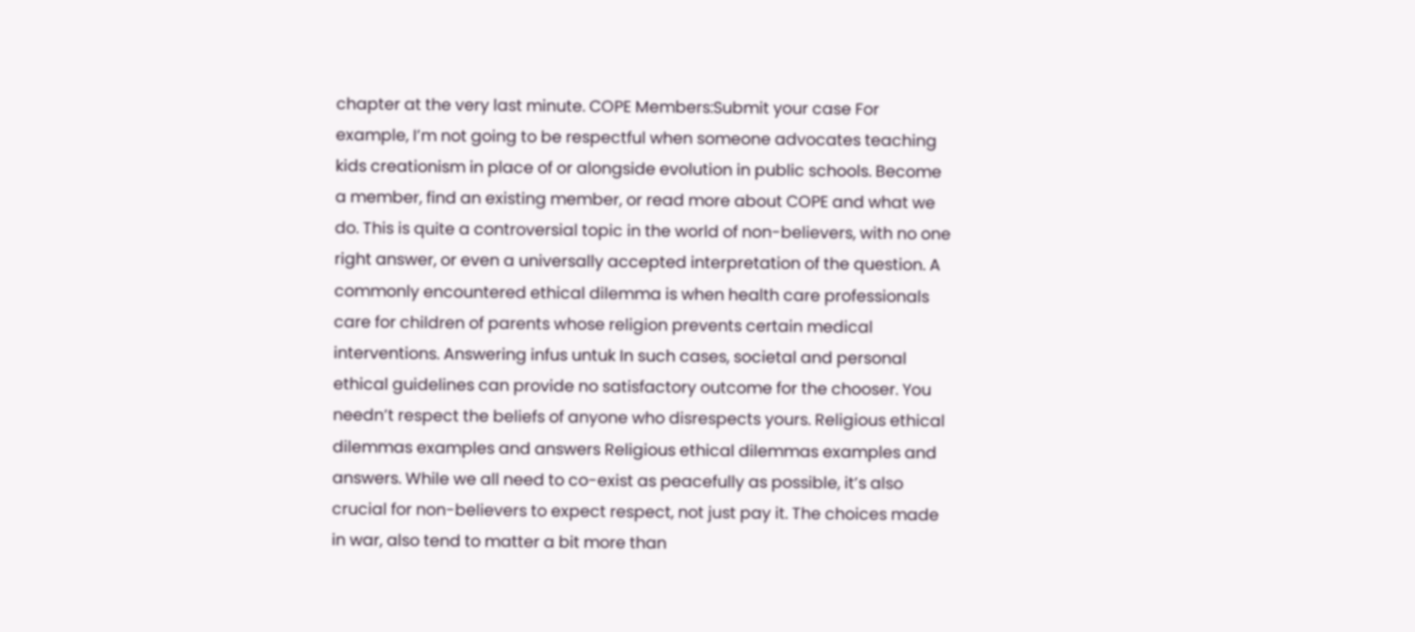chapter at the very last minute. COPE Members:Submit your case For example, I’m not going to be respectful when someone advocates teaching kids creationism in place of or alongside evolution in public schools. Become a member, find an existing member, or read more about COPE and what we do. This is quite a controversial topic in the world of non-believers, with no one right answer, or even a universally accepted interpretation of the question. A commonly encountered ethical dilemma is when health care professionals care for children of parents whose religion prevents certain medical interventions. Answering infus untuk In such cases, societal and personal ethical guidelines can provide no satisfactory outcome for the chooser. You needn’t respect the beliefs of anyone who disrespects yours. Religious ethical dilemmas examples and answers Religious ethical dilemmas examples and answers. While we all need to co-exist as peacefully as possible, it’s also crucial for non-believers to expect respect, not just pay it. The choices made in war, also tend to matter a bit more than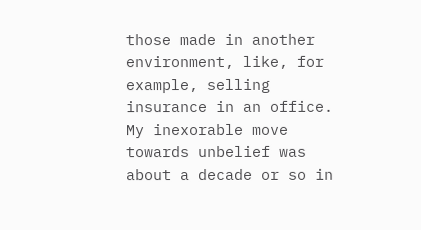those made in another environment, like, for example, selling insurance in an office. My inexorable move towards unbelief was about a decade or so in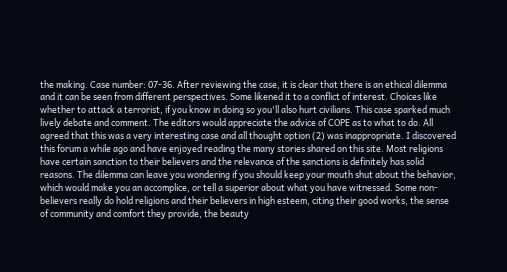the making. Case number: 07-36. After reviewing the case, it is clear that there is an ethical dilemma and it can be seen from different perspectives. Some likened it to a conflict of interest. Choices like whether to attack a terrorist, if you know in doing so you'll also hurt civilians. This case sparked much lively debate and comment. The editors would appreciate the advice of COPE as to what to do. All agreed that this was a very interesting case and all thought option (2) was inappropriate. I discovered this forum a while ago and have enjoyed reading the many stories shared on this site. Most religions have certain sanction to their believers and the relevance of the sanctions is definitely has solid reasons. The dilemma can leave you wondering if you should keep your mouth shut about the behavior, which would make you an accomplice, or tell a superior about what you have witnessed. Some non-believers really do hold religions and their believers in high esteem, citing their good works, the sense of community and comfort they provide, the beauty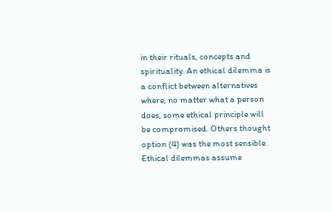in their rituals, concepts and spirituality. An ethical dilemma is a conflict between alternatives where, no matter what a person does, some ethical principle will be compromised. Others thought option (4) was the most sensible. Ethical dilemmas assume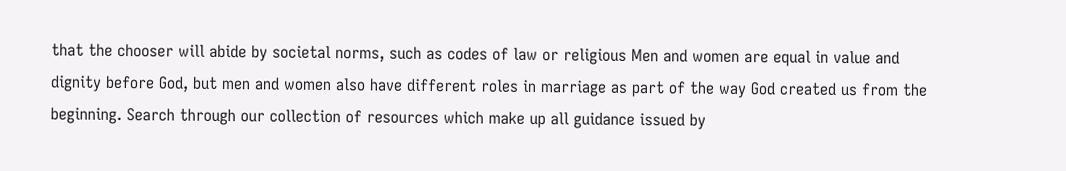that the chooser will abide by societal norms, such as codes of law or religious Men and women are equal in value and dignity before God, but men and women also have different roles in marriage as part of the way God created us from the beginning. Search through our collection of resources which make up all guidance issued by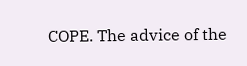COPE. The advice of the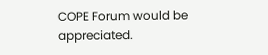COPE Forum would be appreciated.